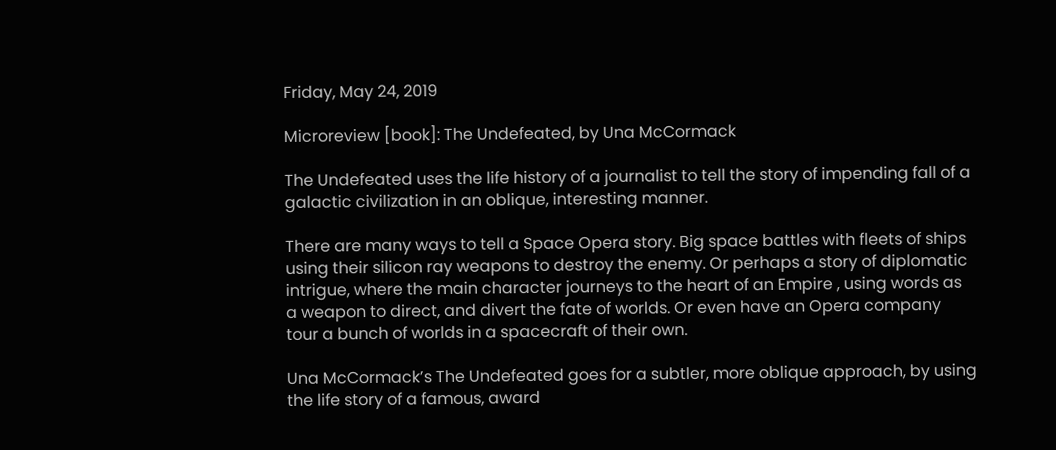Friday, May 24, 2019

Microreview [book]: The Undefeated, by Una McCormack

The Undefeated uses the life history of a journalist to tell the story of impending fall of a galactic civilization in an oblique, interesting manner.

There are many ways to tell a Space Opera story. Big space battles with fleets of ships using their silicon ray weapons to destroy the enemy. Or perhaps a story of diplomatic intrigue, where the main character journeys to the heart of an Empire , using words as a weapon to direct, and divert the fate of worlds. Or even have an Opera company tour a bunch of worlds in a spacecraft of their own.

Una McCormack’s The Undefeated goes for a subtler, more oblique approach, by using the life story of a famous, award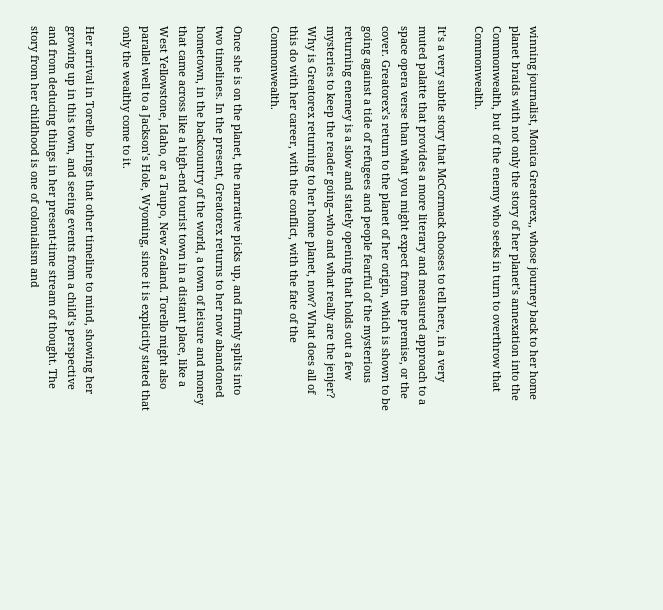winning journalist, Monica Greatorex,, whose journey back to her home planet braids with not only the story of her planet’s annexation into the Commonwealth, but of the enemy who seeks in turn to overthrow that Commonwealth.

It’s a very subtle story that McCormack chooses to tell here, in a very muted palatte that provides a more literary and measured approach to a space opera verse than what you might expect from the premise, or the cover. Greatorex’s return to the planet of her origin, which is shown to be going against a tide of refugees and people fearful of the mysterious returning enemey is a slow and stately opening that holds out a few mysteries to keep the reader going--who and what really are the jenjer? Why is Greatorex returning to her home planet, now? What does all of this do with her career, with the conflict, with the fate of the Commonwealth.

Once she is on the planet, the narrative picks up, and firmly splits into two timelines. In the present, Greatorex returns to her now abandoned  hometown, in the backcountry of the world, a town of leisure and money that came across like a high-end tourist town in a distant place, like a West Yellowstone, Idaho, or a Taupo, New Zealand. Torello might also parallel well to a Jackson’s Hole, Wyoming, since it is explicitly stated that only the wealthy come to it.

Her arrival in Torello  brings that other timeline to mind, showing her growing up in this town, and seeing events from a child’s perspective and from deducing things in her present-time stream of thought. The story from her childhood is one of colonialism and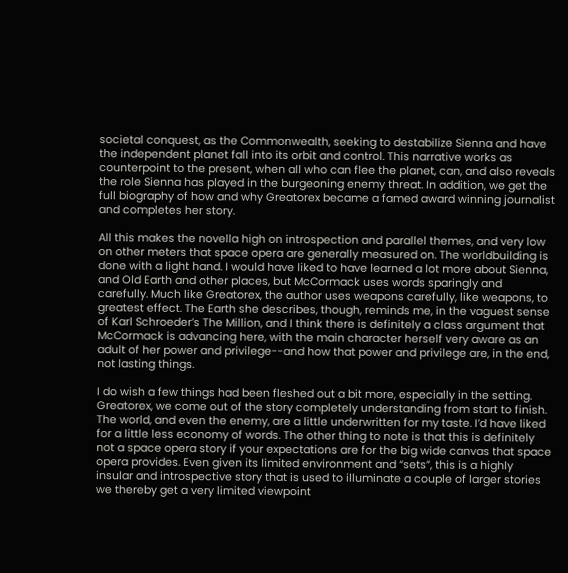societal conquest, as the Commonwealth, seeking to destabilize Sienna and have the independent planet fall into its orbit and control. This narrative works as counterpoint to the present, when all who can flee the planet, can, and also reveals the role Sienna has played in the burgeoning enemy threat. In addition, we get the full biography of how and why Greatorex became a famed award winning journalist and completes her story.

All this makes the novella high on introspection and parallel themes, and very low on other meters that space opera are generally measured on. The worldbuilding is done with a light hand. I would have liked to have learned a lot more about Sienna, and Old Earth and other places, but McCormack uses words sparingly and carefully. Much like Greatorex, the author uses weapons carefully, like weapons, to greatest effect. The Earth she describes, though, reminds me, in the vaguest sense of Karl Schroeder’s The Million, and I think there is definitely a class argument that McCormack is advancing here, with the main character herself very aware as an adult of her power and privilege--and how that power and privilege are, in the end, not lasting things.

I do wish a few things had been fleshed out a bit more, especially in the setting. Greatorex, we come out of the story completely understanding from start to finish. The world, and even the enemy, are a little underwritten for my taste. I’d have liked for a little less economy of words. The other thing to note is that this is definitely not a space opera story if your expectations are for the big wide canvas that space opera provides. Even given its limited environment and “sets”, this is a highly insular and introspective story that is used to illuminate a couple of larger stories we thereby get a very limited viewpoint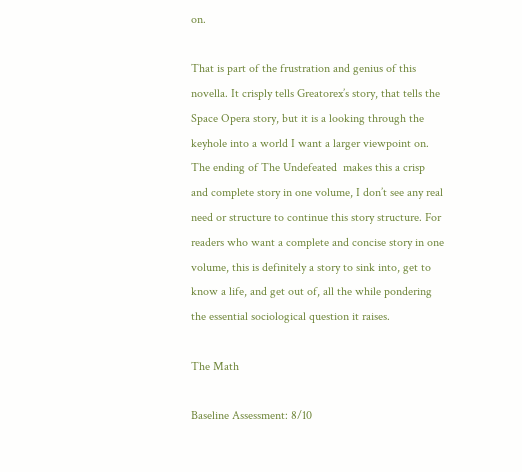on.

That is part of the frustration and genius of this novella. It crisply tells Greatorex’s story, that tells the Space Opera story, but it is a looking through the keyhole into a world I want a larger viewpoint on. The ending of The Undefeated  makes this a crisp and complete story in one volume, I don’t see any real need or structure to continue this story structure. For readers who want a complete and concise story in one volume, this is definitely a story to sink into, get to know a life, and get out of, all the while pondering the essential sociological question it raises.

The Math

Baseline Assessment: 8/10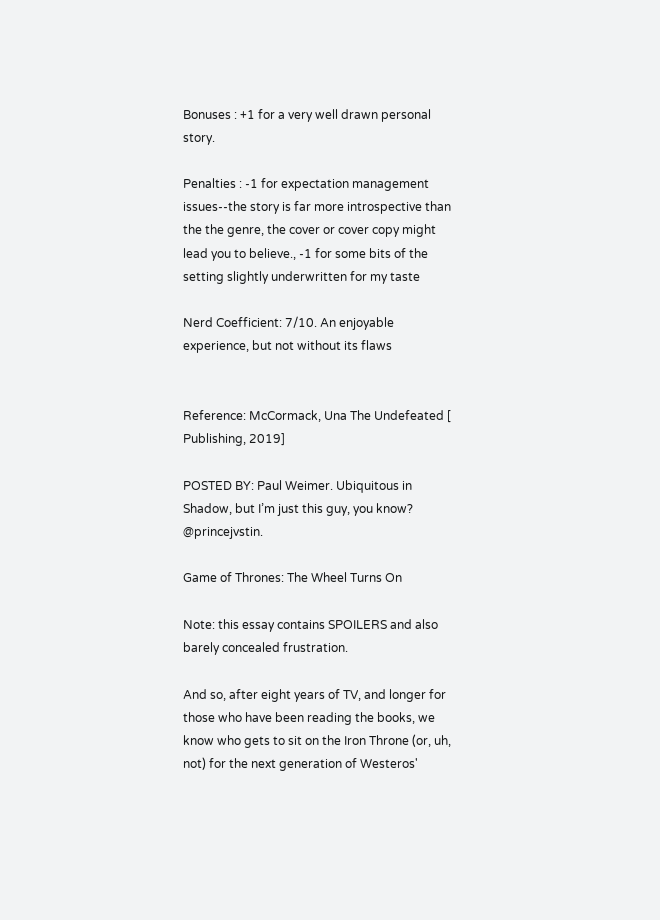Bonuses : +1 for a very well drawn personal story.

Penalties : -1 for expectation management issues--the story is far more introspective than the the genre, the cover or cover copy might lead you to believe., -1 for some bits of the setting slightly underwritten for my taste

Nerd Coefficient: 7/10. An enjoyable experience, but not without its flaws


Reference: McCormack, Una The Undefeated [ Publishing, 2019]

POSTED BY: Paul Weimer. Ubiquitous in Shadow, but I’m just this guy, you know? @princejvstin.

Game of Thrones: The Wheel Turns On

Note: this essay contains SPOILERS and also barely concealed frustration.

And so, after eight years of TV, and longer for those who have been reading the books, we know who gets to sit on the Iron Throne (or, uh, not) for the next generation of Westeros'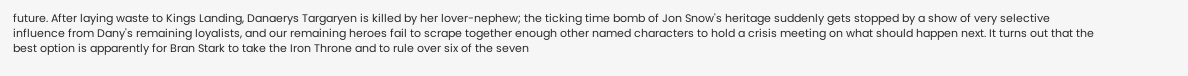future. After laying waste to Kings Landing, Danaerys Targaryen is killed by her lover-nephew; the ticking time bomb of Jon Snow's heritage suddenly gets stopped by a show of very selective influence from Dany's remaining loyalists, and our remaining heroes fail to scrape together enough other named characters to hold a crisis meeting on what should happen next. It turns out that the best option is apparently for Bran Stark to take the Iron Throne and to rule over six of the seven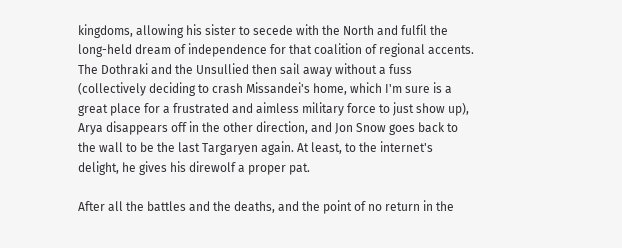kingdoms, allowing his sister to secede with the North and fulfil the long-held dream of independence for that coalition of regional accents. The Dothraki and the Unsullied then sail away without a fuss (collectively deciding to crash Missandei's home, which I'm sure is a great place for a frustrated and aimless military force to just show up), Arya disappears off in the other direction, and Jon Snow goes back to the wall to be the last Targaryen again. At least, to the internet's delight, he gives his direwolf a proper pat.

After all the battles and the deaths, and the point of no return in the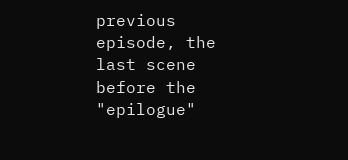previous episode, the last scene before the "epilogue"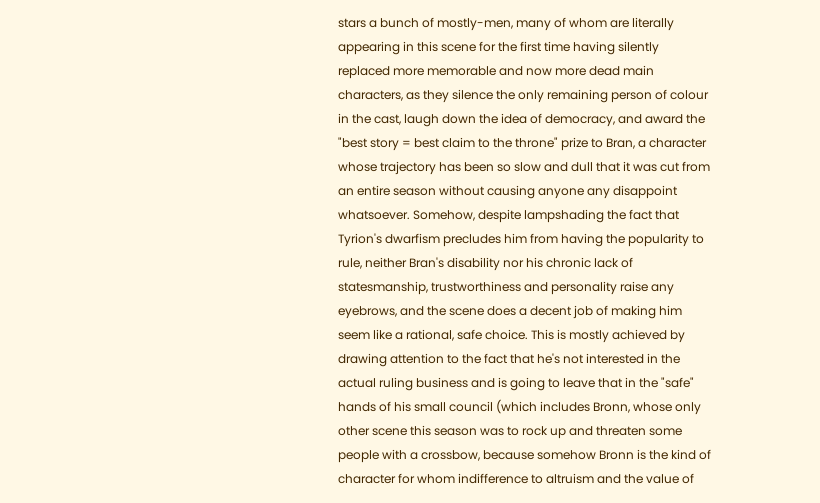stars a bunch of mostly-men, many of whom are literally appearing in this scene for the first time having silently replaced more memorable and now more dead main characters, as they silence the only remaining person of colour in the cast, laugh down the idea of democracy, and award the "best story = best claim to the throne" prize to Bran, a character whose trajectory has been so slow and dull that it was cut from an entire season without causing anyone any disappoint whatsoever. Somehow, despite lampshading the fact that Tyrion's dwarfism precludes him from having the popularity to rule, neither Bran's disability nor his chronic lack of statesmanship, trustworthiness and personality raise any eyebrows, and the scene does a decent job of making him seem like a rational, safe choice. This is mostly achieved by drawing attention to the fact that he's not interested in the actual ruling business and is going to leave that in the "safe" hands of his small council (which includes Bronn, whose only other scene this season was to rock up and threaten some people with a crossbow, because somehow Bronn is the kind of character for whom indifference to altruism and the value of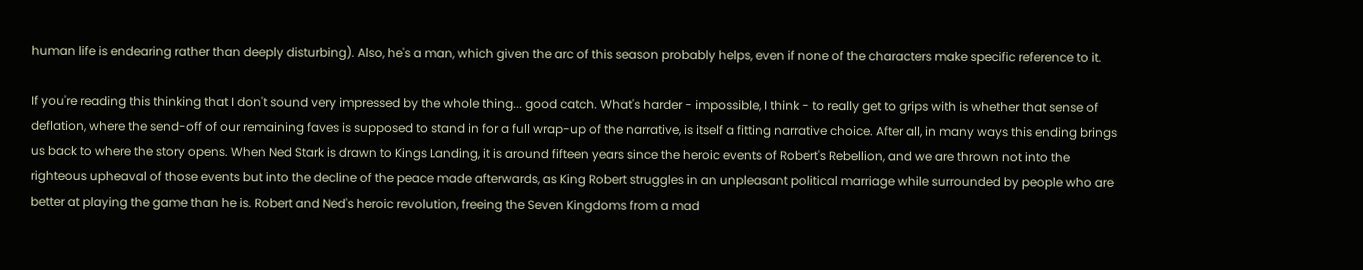human life is endearing rather than deeply disturbing). Also, he's a man, which given the arc of this season probably helps, even if none of the characters make specific reference to it.

If you're reading this thinking that I don't sound very impressed by the whole thing... good catch. What's harder - impossible, I think - to really get to grips with is whether that sense of deflation, where the send-off of our remaining faves is supposed to stand in for a full wrap-up of the narrative, is itself a fitting narrative choice. After all, in many ways this ending brings us back to where the story opens. When Ned Stark is drawn to Kings Landing, it is around fifteen years since the heroic events of Robert's Rebellion, and we are thrown not into the righteous upheaval of those events but into the decline of the peace made afterwards, as King Robert struggles in an unpleasant political marriage while surrounded by people who are better at playing the game than he is. Robert and Ned's heroic revolution, freeing the Seven Kingdoms from a mad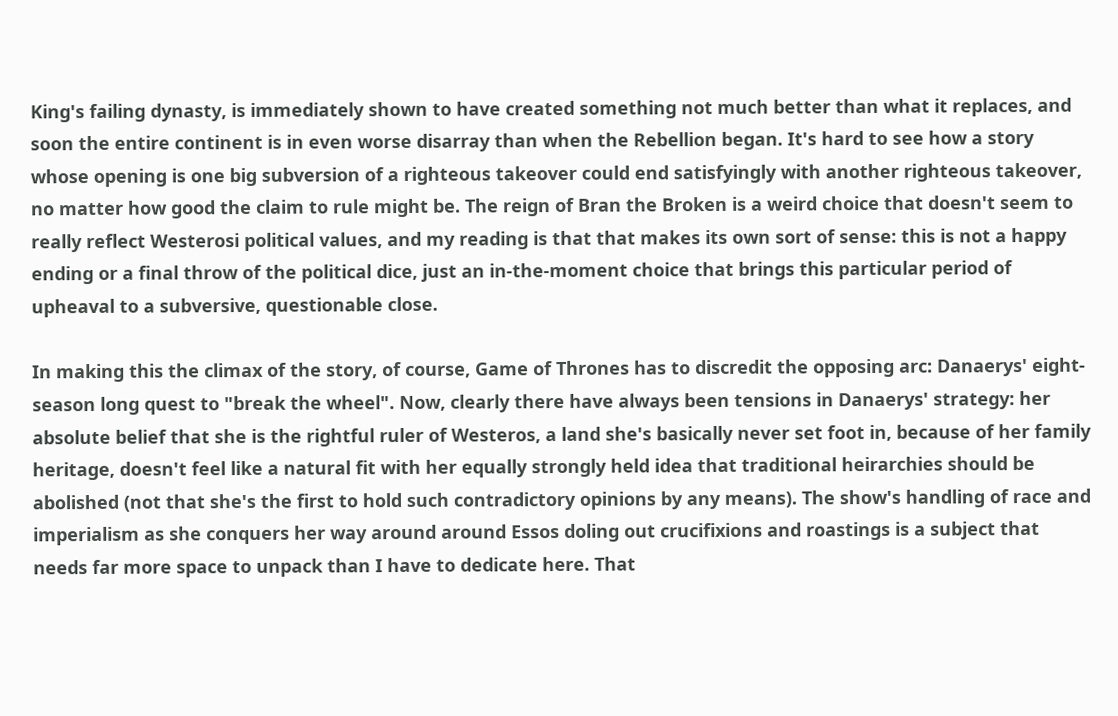King's failing dynasty, is immediately shown to have created something not much better than what it replaces, and soon the entire continent is in even worse disarray than when the Rebellion began. It's hard to see how a story whose opening is one big subversion of a righteous takeover could end satisfyingly with another righteous takeover, no matter how good the claim to rule might be. The reign of Bran the Broken is a weird choice that doesn't seem to really reflect Westerosi political values, and my reading is that that makes its own sort of sense: this is not a happy ending or a final throw of the political dice, just an in-the-moment choice that brings this particular period of upheaval to a subversive, questionable close.

In making this the climax of the story, of course, Game of Thrones has to discredit the opposing arc: Danaerys' eight-season long quest to "break the wheel". Now, clearly there have always been tensions in Danaerys' strategy: her absolute belief that she is the rightful ruler of Westeros, a land she's basically never set foot in, because of her family heritage, doesn't feel like a natural fit with her equally strongly held idea that traditional heirarchies should be abolished (not that she's the first to hold such contradictory opinions by any means). The show's handling of race and imperialism as she conquers her way around around Essos doling out crucifixions and roastings is a subject that needs far more space to unpack than I have to dedicate here. That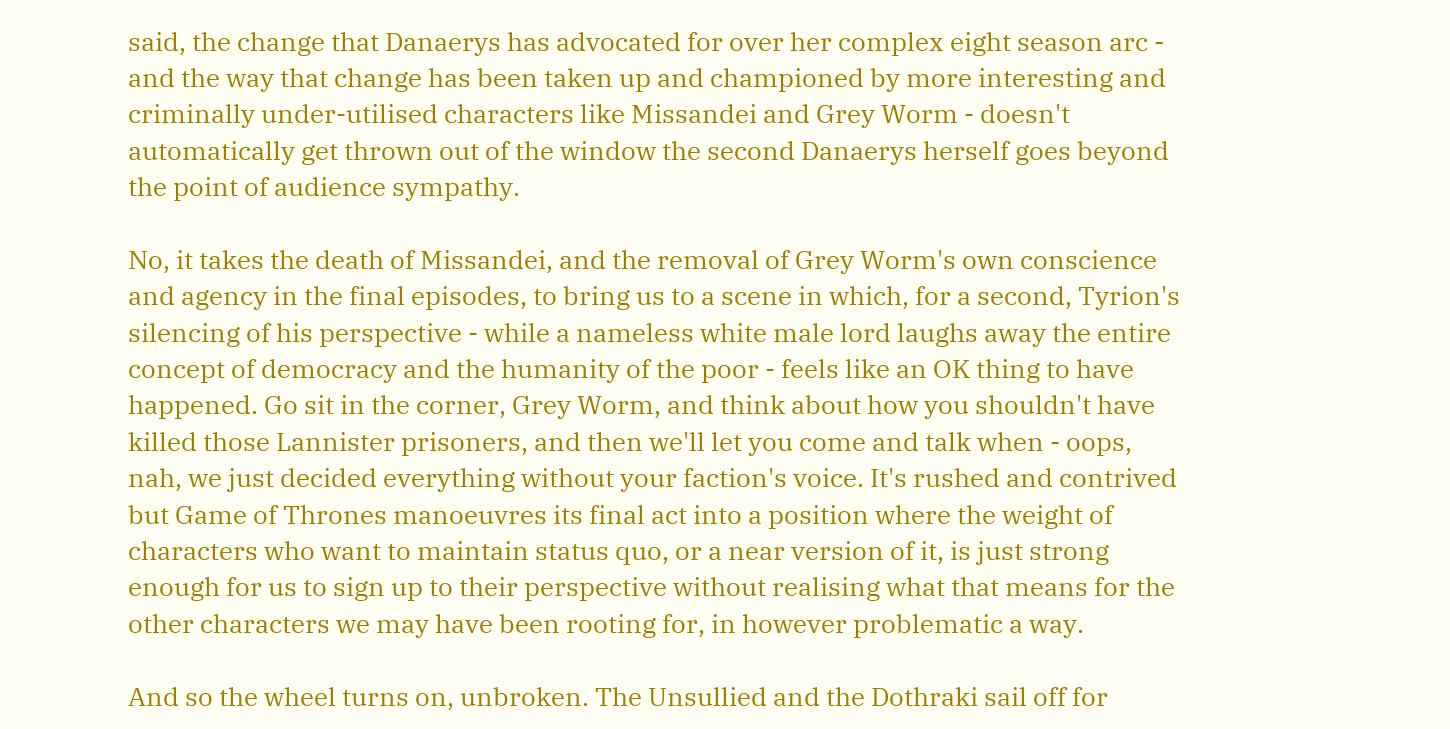said, the change that Danaerys has advocated for over her complex eight season arc - and the way that change has been taken up and championed by more interesting and criminally under-utilised characters like Missandei and Grey Worm - doesn't automatically get thrown out of the window the second Danaerys herself goes beyond the point of audience sympathy.

No, it takes the death of Missandei, and the removal of Grey Worm's own conscience and agency in the final episodes, to bring us to a scene in which, for a second, Tyrion's silencing of his perspective - while a nameless white male lord laughs away the entire concept of democracy and the humanity of the poor - feels like an OK thing to have happened. Go sit in the corner, Grey Worm, and think about how you shouldn't have killed those Lannister prisoners, and then we'll let you come and talk when - oops, nah, we just decided everything without your faction's voice. It's rushed and contrived but Game of Thrones manoeuvres its final act into a position where the weight of characters who want to maintain status quo, or a near version of it, is just strong enough for us to sign up to their perspective without realising what that means for the other characters we may have been rooting for, in however problematic a way.

And so the wheel turns on, unbroken. The Unsullied and the Dothraki sail off for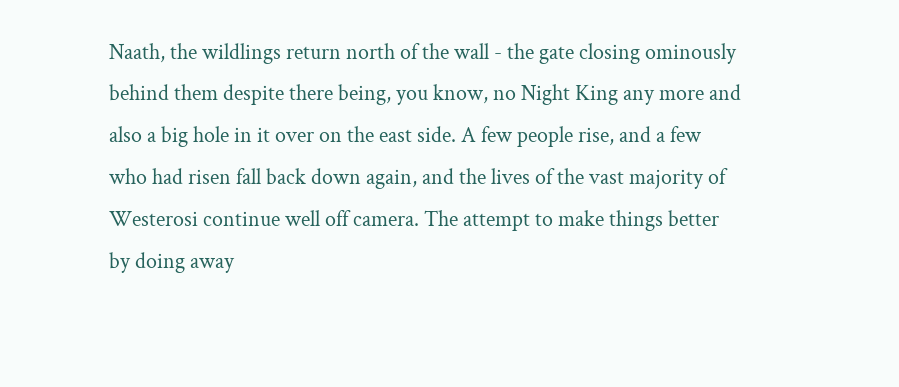Naath, the wildlings return north of the wall - the gate closing ominously behind them despite there being, you know, no Night King any more and also a big hole in it over on the east side. A few people rise, and a few who had risen fall back down again, and the lives of the vast majority of Westerosi continue well off camera. The attempt to make things better by doing away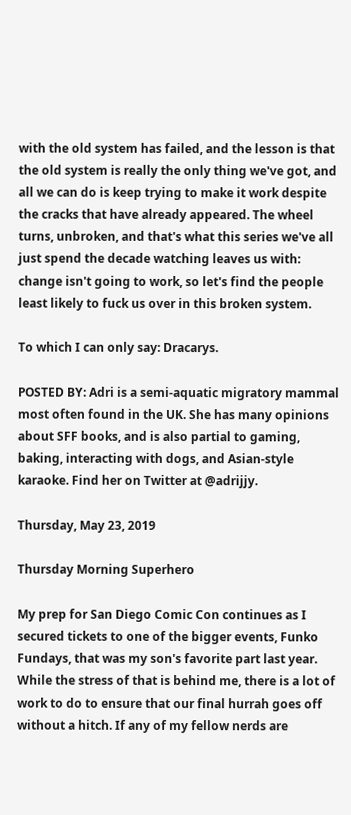with the old system has failed, and the lesson is that the old system is really the only thing we've got, and all we can do is keep trying to make it work despite the cracks that have already appeared. The wheel turns, unbroken, and that's what this series we've all just spend the decade watching leaves us with: change isn't going to work, so let's find the people least likely to fuck us over in this broken system.

To which I can only say: Dracarys.

POSTED BY: Adri is a semi-aquatic migratory mammal most often found in the UK. She has many opinions about SFF books, and is also partial to gaming, baking, interacting with dogs, and Asian-style karaoke. Find her on Twitter at @adrijjy.

Thursday, May 23, 2019

Thursday Morning Superhero

My prep for San Diego Comic Con continues as I secured tickets to one of the bigger events, Funko Fundays, that was my son's favorite part last year. While the stress of that is behind me, there is a lot of work to do to ensure that our final hurrah goes off without a hitch. If any of my fellow nerds are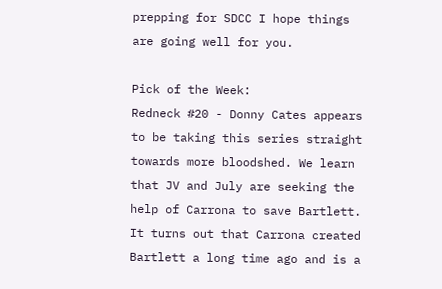prepping for SDCC I hope things are going well for you.

Pick of the Week:
Redneck #20 - Donny Cates appears to be taking this series straight towards more bloodshed. We learn that JV and July are seeking the help of Carrona to save Bartlett.  It turns out that Carrona created Bartlett a long time ago and is a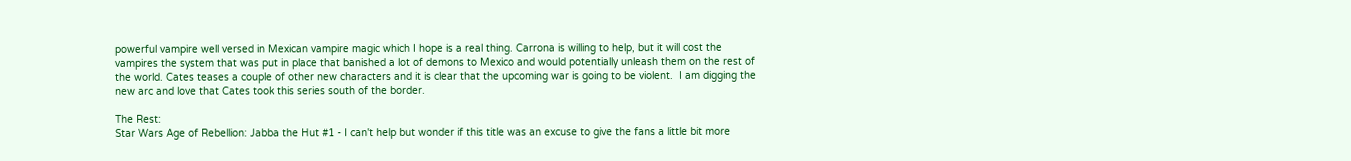powerful vampire well versed in Mexican vampire magic which I hope is a real thing. Carrona is willing to help, but it will cost the vampires the system that was put in place that banished a lot of demons to Mexico and would potentially unleash them on the rest of the world. Cates teases a couple of other new characters and it is clear that the upcoming war is going to be violent.  I am digging the new arc and love that Cates took this series south of the border.

The Rest:
Star Wars Age of Rebellion: Jabba the Hut #1 - I can't help but wonder if this title was an excuse to give the fans a little bit more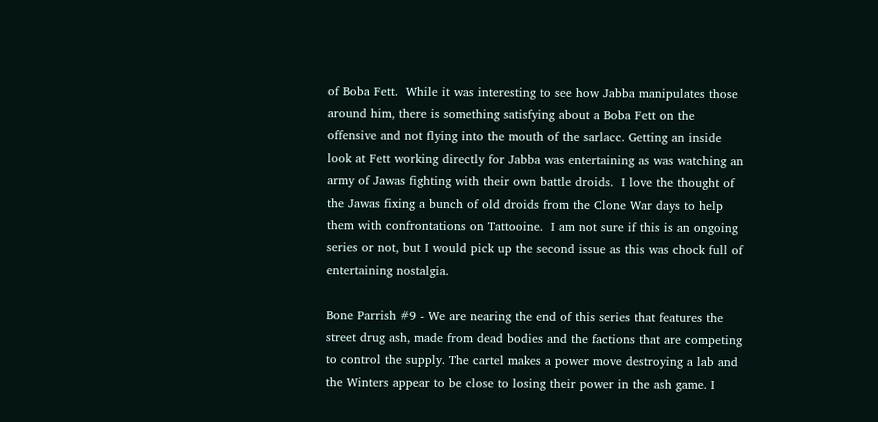of Boba Fett.  While it was interesting to see how Jabba manipulates those around him, there is something satisfying about a Boba Fett on the offensive and not flying into the mouth of the sarlacc. Getting an inside look at Fett working directly for Jabba was entertaining as was watching an army of Jawas fighting with their own battle droids.  I love the thought of the Jawas fixing a bunch of old droids from the Clone War days to help them with confrontations on Tattooine.  I am not sure if this is an ongoing series or not, but I would pick up the second issue as this was chock full of entertaining nostalgia.

Bone Parrish #9 - We are nearing the end of this series that features the street drug ash, made from dead bodies and the factions that are competing to control the supply. The cartel makes a power move destroying a lab and the Winters appear to be close to losing their power in the ash game. I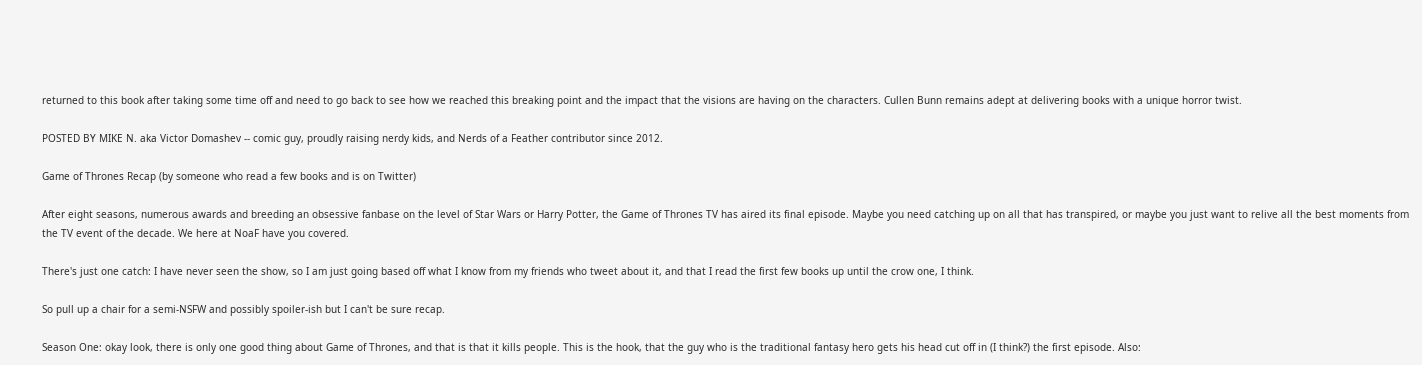returned to this book after taking some time off and need to go back to see how we reached this breaking point and the impact that the visions are having on the characters. Cullen Bunn remains adept at delivering books with a unique horror twist.

POSTED BY MIKE N. aka Victor Domashev -- comic guy, proudly raising nerdy kids, and Nerds of a Feather contributor since 2012.

Game of Thrones Recap (by someone who read a few books and is on Twitter)

After eight seasons, numerous awards and breeding an obsessive fanbase on the level of Star Wars or Harry Potter, the Game of Thrones TV has aired its final episode. Maybe you need catching up on all that has transpired, or maybe you just want to relive all the best moments from the TV event of the decade. We here at NoaF have you covered.

There's just one catch: I have never seen the show, so I am just going based off what I know from my friends who tweet about it, and that I read the first few books up until the crow one, I think.

So pull up a chair for a semi-NSFW and possibly spoiler-ish but I can't be sure recap.

Season One: okay look, there is only one good thing about Game of Thrones, and that is that it kills people. This is the hook, that the guy who is the traditional fantasy hero gets his head cut off in (I think?) the first episode. Also: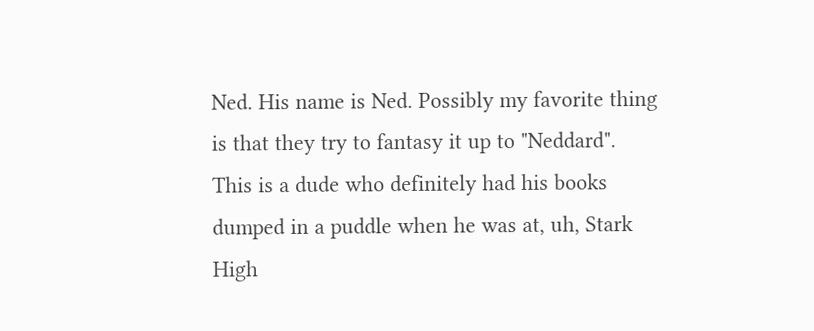Ned. His name is Ned. Possibly my favorite thing is that they try to fantasy it up to "Neddard". This is a dude who definitely had his books dumped in a puddle when he was at, uh, Stark High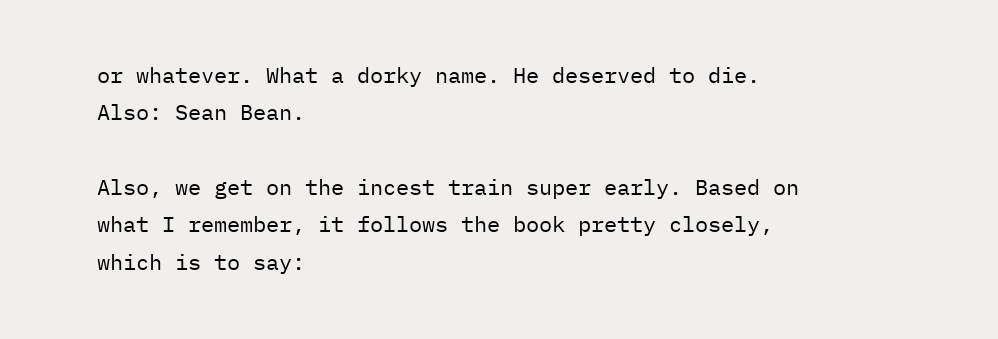or whatever. What a dorky name. He deserved to die. Also: Sean Bean.

Also, we get on the incest train super early. Based on what I remember, it follows the book pretty closely, which is to say: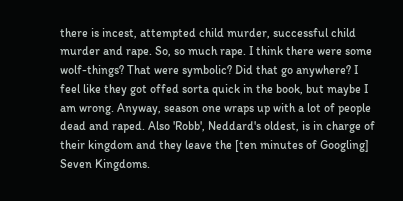there is incest, attempted child murder, successful child murder and rape. So, so much rape. I think there were some wolf-things? That were symbolic? Did that go anywhere? I feel like they got offed sorta quick in the book, but maybe I am wrong. Anyway, season one wraps up with a lot of people dead and raped. Also 'Robb', Neddard's oldest, is in charge of their kingdom and they leave the [ten minutes of Googling] Seven Kingdoms.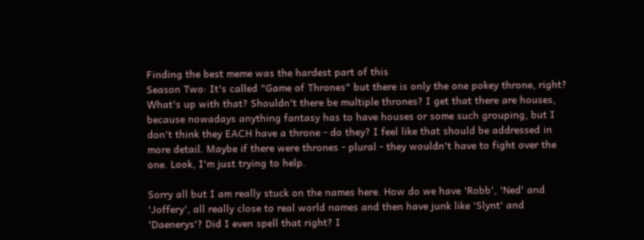Finding the best meme was the hardest part of this
Season Two: It's called "Game of Thrones" but there is only the one pokey throne, right? What's up with that? Shouldn't there be multiple thrones? I get that there are houses, because nowadays anything fantasy has to have houses or some such grouping, but I don't think they EACH have a throne - do they? I feel like that should be addressed in more detail. Maybe if there were thrones - plural - they wouldn't have to fight over the one. Look, I'm just trying to help.

Sorry all but I am really stuck on the names here. How do we have 'Robb', 'Ned' and 'Joffery', all really close to real world names and then have junk like 'Slynt' and 'Daenerys'? Did I even spell that right? I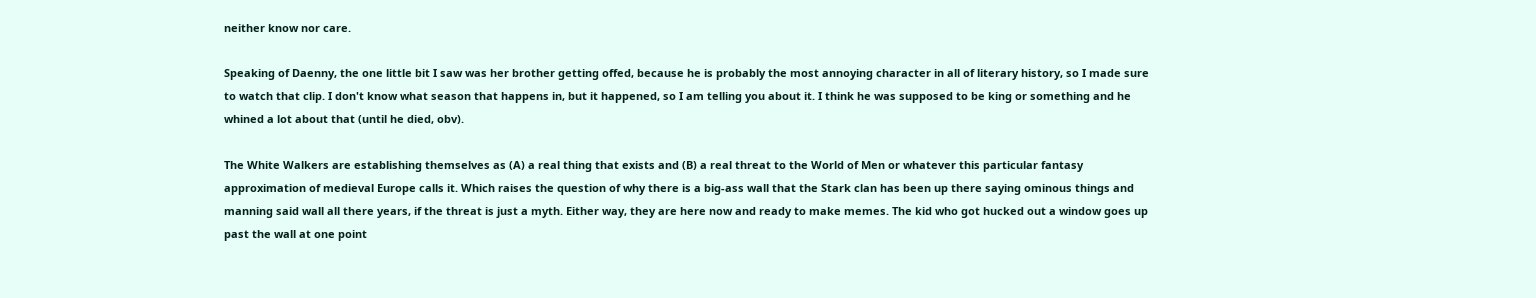neither know nor care.

Speaking of Daenny, the one little bit I saw was her brother getting offed, because he is probably the most annoying character in all of literary history, so I made sure to watch that clip. I don't know what season that happens in, but it happened, so I am telling you about it. I think he was supposed to be king or something and he whined a lot about that (until he died, obv).

The White Walkers are establishing themselves as (A) a real thing that exists and (B) a real threat to the World of Men or whatever this particular fantasy approximation of medieval Europe calls it. Which raises the question of why there is a big-ass wall that the Stark clan has been up there saying ominous things and manning said wall all there years, if the threat is just a myth. Either way, they are here now and ready to make memes. The kid who got hucked out a window goes up past the wall at one point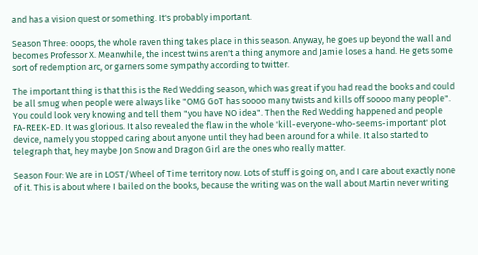and has a vision quest or something. It's probably important.

Season Three: ooops, the whole raven thing takes place in this season. Anyway, he goes up beyond the wall and becomes Professor X. Meanwhile, the incest twins aren't a thing anymore and Jamie loses a hand. He gets some sort of redemption arc, or garners some sympathy according to twitter.

The important thing is that this is the Red Wedding season, which was great if you had read the books and could be all smug when people were always like "OMG GoT has soooo many twists and kills off soooo many people". You could look very knowing and tell them "you have NO idea". Then the Red Wedding happened and people FA-REEK-ED. It was glorious. It also revealed the flaw in the whole 'kill-everyone-who-seems-important' plot device, namely you stopped caring about anyone until they had been around for a while. It also started to telegraph that, hey maybe Jon Snow and Dragon Girl are the ones who really matter.

Season Four: We are in LOST/Wheel of Time territory now. Lots of stuff is going on, and I care about exactly none of it. This is about where I bailed on the books, because the writing was on the wall about Martin never writing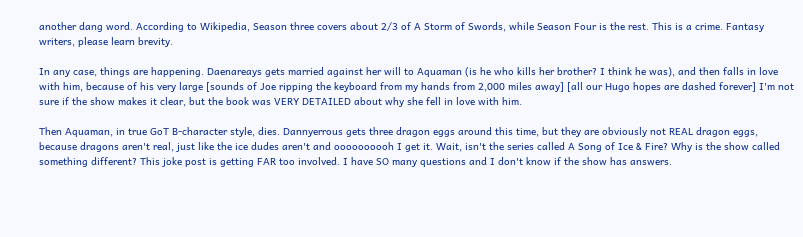another dang word. According to Wikipedia, Season three covers about 2/3 of A Storm of Swords, while Season Four is the rest. This is a crime. Fantasy writers, please learn brevity.

In any case, things are happening. Daenareays gets married against her will to Aquaman (is he who kills her brother? I think he was), and then falls in love with him, because of his very large [sounds of Joe ripping the keyboard from my hands from 2,000 miles away] [all our Hugo hopes are dashed forever] I'm not sure if the show makes it clear, but the book was VERY DETAILED about why she fell in love with him.

Then Aquaman, in true GoT B-character style, dies. Dannyerrous gets three dragon eggs around this time, but they are obviously not REAL dragon eggs, because dragons aren't real, just like the ice dudes aren't and oooooooooh I get it. Wait, isn't the series called A Song of Ice & Fire? Why is the show called something different? This joke post is getting FAR too involved. I have SO many questions and I don't know if the show has answers.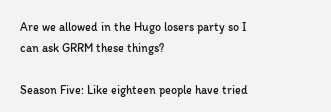Are we allowed in the Hugo losers party so I can ask GRRM these things?

Season Five: Like eighteen people have tried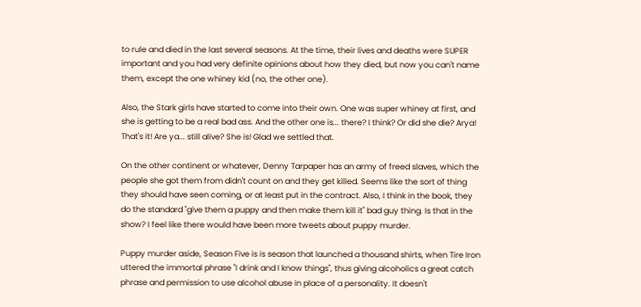to rule and died in the last several seasons. At the time, their lives and deaths were SUPER important and you had very definite opinions about how they died, but now you can't name them, except the one whiney kid (no, the other one).

Also, the Stark girls have started to come into their own. One was super whiney at first, and she is getting to be a real bad ass. And the other one is... there? I think? Or did she die? Arya! That's it! Are ya... still alive? She is! Glad we settled that.

On the other continent or whatever, Denny Tarpaper has an army of freed slaves, which the people she got them from didn't count on and they get killed. Seems like the sort of thing they should have seen coming, or at least put in the contract. Also, I think in the book, they do the standard "give them a puppy and then make them kill it" bad guy thing. Is that in the show? I feel like there would have been more tweets about puppy murder.

Puppy murder aside, Season Five is is season that launched a thousand shirts, when Tire Iron uttered the immortal phrase "I drink and I know things", thus giving alcoholics a great catch phrase and permission to use alcohol abuse in place of a personality. It doesn't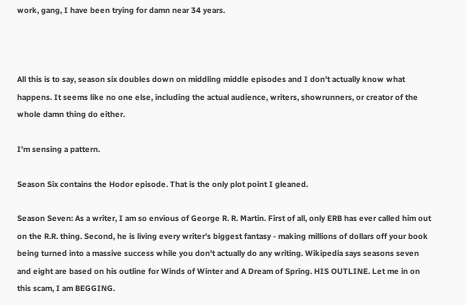work, gang, I have been trying for damn near 34 years.



All this is to say, season six doubles down on middling middle episodes and I don't actually know what happens. It seems like no one else, including the actual audience, writers, showrunners, or creator of the whole damn thing do either.

I'm sensing a pattern.

Season Six contains the Hodor episode. That is the only plot point I gleaned.

Season Seven: As a writer, I am so envious of George R. R. Martin. First of all, only ERB has ever called him out on the R.R. thing. Second, he is living every writer's biggest fantasy - making millions of dollars off your book being turned into a massive success while you don't actually do any writing. Wikipedia says seasons seven and eight are based on his outline for Winds of Winter and A Dream of Spring. HIS OUTLINE. Let me in on this scam, I am BEGGING.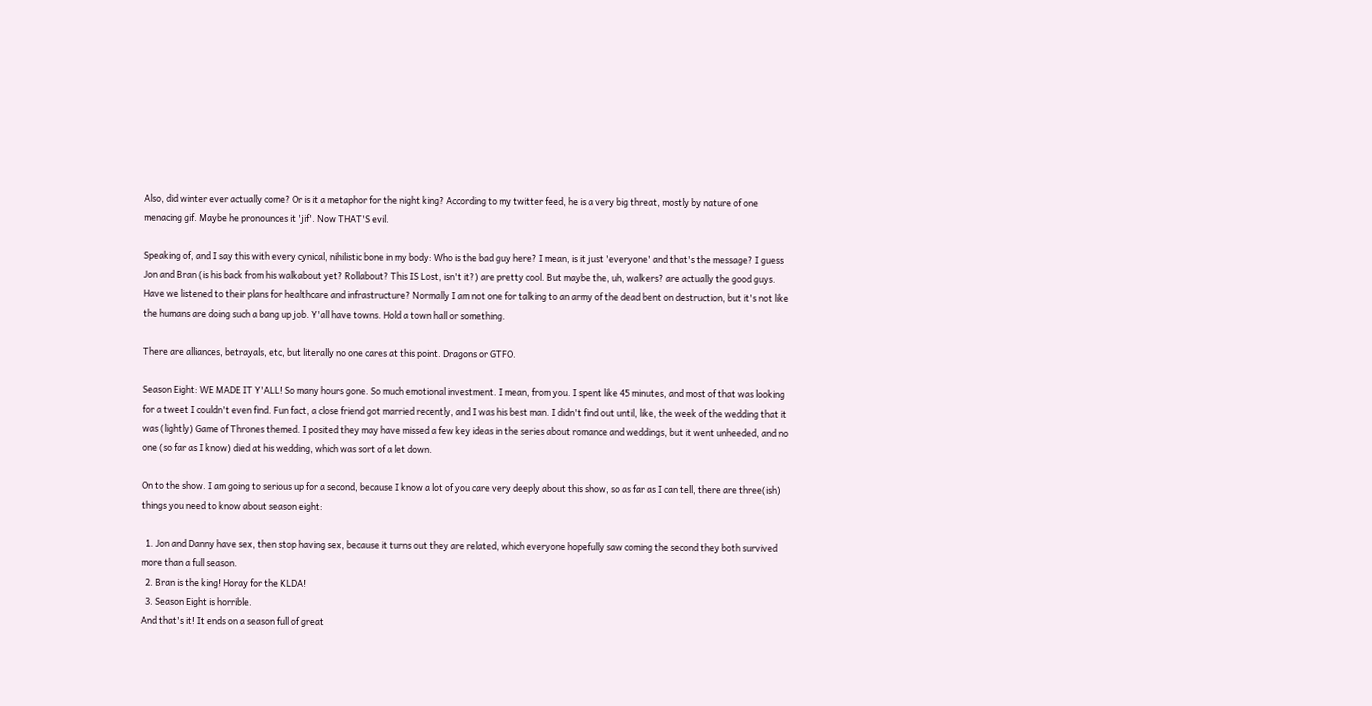Also, did winter ever actually come? Or is it a metaphor for the night king? According to my twitter feed, he is a very big threat, mostly by nature of one menacing gif. Maybe he pronounces it 'jif'. Now THAT'S evil.

Speaking of, and I say this with every cynical, nihilistic bone in my body: Who is the bad guy here? I mean, is it just 'everyone' and that's the message? I guess Jon and Bran (is his back from his walkabout yet? Rollabout? This IS Lost, isn't it?) are pretty cool. But maybe the, uh, walkers? are actually the good guys. Have we listened to their plans for healthcare and infrastructure? Normally I am not one for talking to an army of the dead bent on destruction, but it's not like the humans are doing such a bang up job. Y'all have towns. Hold a town hall or something.

There are alliances, betrayals, etc, but literally no one cares at this point. Dragons or GTFO.

Season Eight: WE MADE IT Y'ALL! So many hours gone. So much emotional investment. I mean, from you. I spent like 45 minutes, and most of that was looking for a tweet I couldn't even find. Fun fact, a close friend got married recently, and I was his best man. I didn't find out until, like, the week of the wedding that it was (lightly) Game of Thrones themed. I posited they may have missed a few key ideas in the series about romance and weddings, but it went unheeded, and no one (so far as I know) died at his wedding, which was sort of a let down.

On to the show. I am going to serious up for a second, because I know a lot of you care very deeply about this show, so as far as I can tell, there are three(ish) things you need to know about season eight:

  1. Jon and Danny have sex, then stop having sex, because it turns out they are related, which everyone hopefully saw coming the second they both survived more than a full season.
  2. Bran is the king! Horay for the KLDA!
  3. Season Eight is horrible.
And that's it! It ends on a season full of great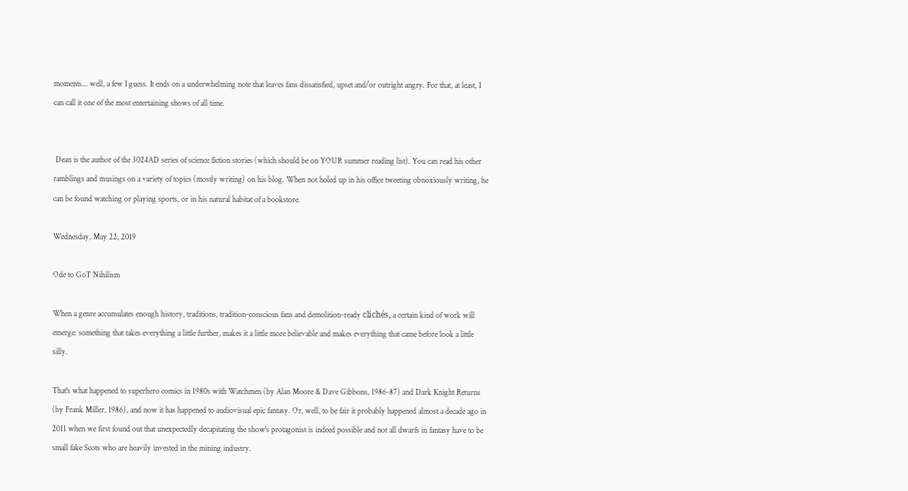moments... well, a few I guess. It ends on a underwhelming note that leaves fans dissatisfied, upset and/or outright angry. For that, at least, I can call it one of the most entertaining shows of all time.


 Dean is the author of the 3024AD series of science fiction stories (which should be on YOUR summer reading list). You can read his other ramblings and musings on a variety of topics (mostly writing) on his blog. When not holed up in his office tweeting obnoxiously writing, he can be found watching or playing sports, or in his natural habitat of a bookstore.

Wednesday, May 22, 2019

Ode to GoT Nihilism

When a genre accumulates enough history, traditions, tradition-conscious fans and demolition-ready clichés, a certain kind of work will emerge: something that takes everything a little further, makes it a little more believable and makes everything that came before look a little silly.

That's what happened to superhero comics in 1980s with Watchmen (by Alan Moore & Dave Gibbons, 1986-87) and Dark Knight Returns (by Frank Miller, 1986), and now it has happened to audiovisual epic fantasy. Or, well, to be fair it probably happened almost a decade ago in 2011 when we first found out that unexpectedly decapitating the show's protagonist is indeed possible and not all dwarfs in fantasy have to be small fake Scots who are heavily invested in the mining industry.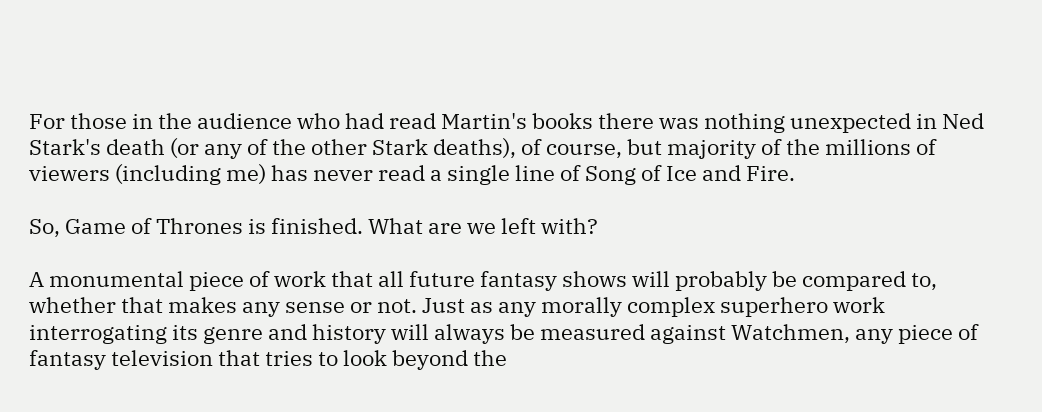For those in the audience who had read Martin's books there was nothing unexpected in Ned Stark's death (or any of the other Stark deaths), of course, but majority of the millions of viewers (including me) has never read a single line of Song of Ice and Fire.

So, Game of Thrones is finished. What are we left with?

A monumental piece of work that all future fantasy shows will probably be compared to, whether that makes any sense or not. Just as any morally complex superhero work interrogating its genre and history will always be measured against Watchmen, any piece of fantasy television that tries to look beyond the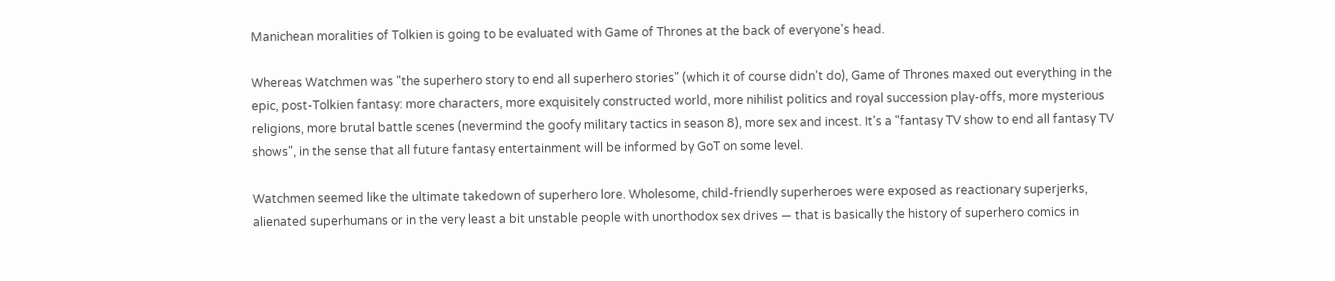Manichean moralities of Tolkien is going to be evaluated with Game of Thrones at the back of everyone's head.

Whereas Watchmen was "the superhero story to end all superhero stories" (which it of course didn't do), Game of Thrones maxed out everything in the epic, post-Tolkien fantasy: more characters, more exquisitely constructed world, more nihilist politics and royal succession play-offs, more mysterious religions, more brutal battle scenes (nevermind the goofy military tactics in season 8), more sex and incest. It's a "fantasy TV show to end all fantasy TV shows", in the sense that all future fantasy entertainment will be informed by GoT on some level.

Watchmen seemed like the ultimate takedown of superhero lore. Wholesome, child-friendly superheroes were exposed as reactionary superjerks, alienated superhumans or in the very least a bit unstable people with unorthodox sex drives — that is basically the history of superhero comics in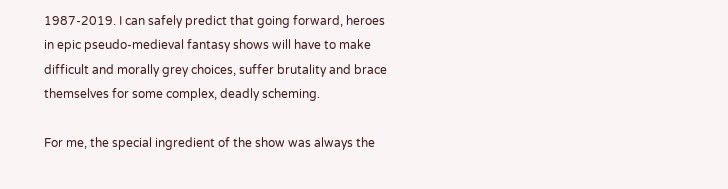1987-2019. I can safely predict that going forward, heroes in epic pseudo-medieval fantasy shows will have to make difficult and morally grey choices, suffer brutality and brace themselves for some complex, deadly scheming.

For me, the special ingredient of the show was always the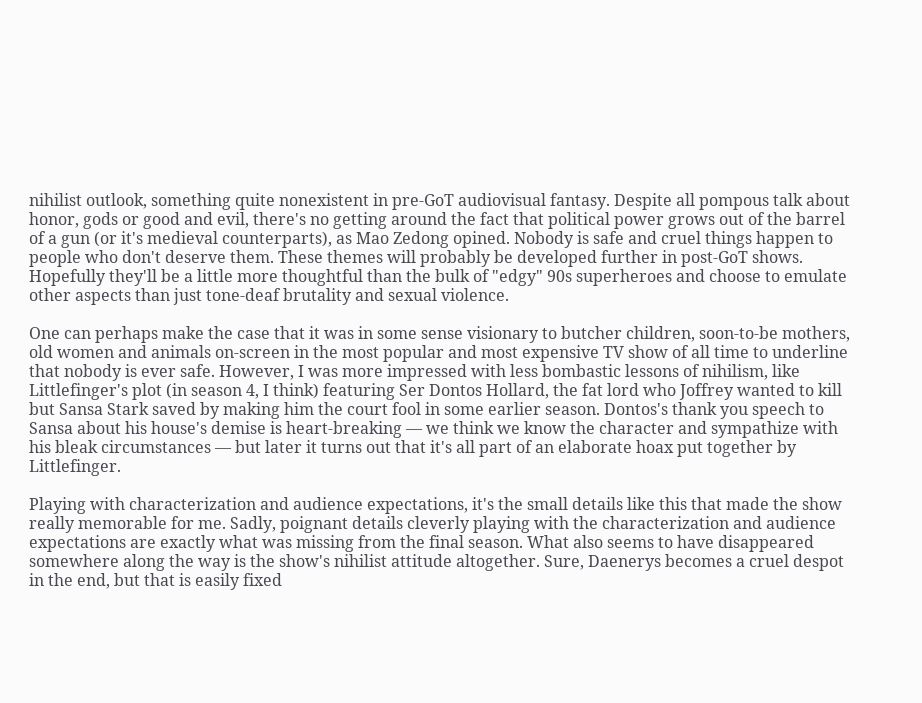nihilist outlook, something quite nonexistent in pre-GoT audiovisual fantasy. Despite all pompous talk about honor, gods or good and evil, there's no getting around the fact that political power grows out of the barrel of a gun (or it's medieval counterparts), as Mao Zedong opined. Nobody is safe and cruel things happen to people who don't deserve them. These themes will probably be developed further in post-GoT shows. Hopefully they'll be a little more thoughtful than the bulk of "edgy" 90s superheroes and choose to emulate other aspects than just tone-deaf brutality and sexual violence.

One can perhaps make the case that it was in some sense visionary to butcher children, soon-to-be mothers, old women and animals on-screen in the most popular and most expensive TV show of all time to underline that nobody is ever safe. However, I was more impressed with less bombastic lessons of nihilism, like Littlefinger's plot (in season 4, I think) featuring Ser Dontos Hollard, the fat lord who Joffrey wanted to kill but Sansa Stark saved by making him the court fool in some earlier season. Dontos's thank you speech to Sansa about his house's demise is heart-breaking — we think we know the character and sympathize with his bleak circumstances — but later it turns out that it's all part of an elaborate hoax put together by Littlefinger.

Playing with characterization and audience expectations, it's the small details like this that made the show really memorable for me. Sadly, poignant details cleverly playing with the characterization and audience expectations are exactly what was missing from the final season. What also seems to have disappeared somewhere along the way is the show's nihilist attitude altogether. Sure, Daenerys becomes a cruel despot in the end, but that is easily fixed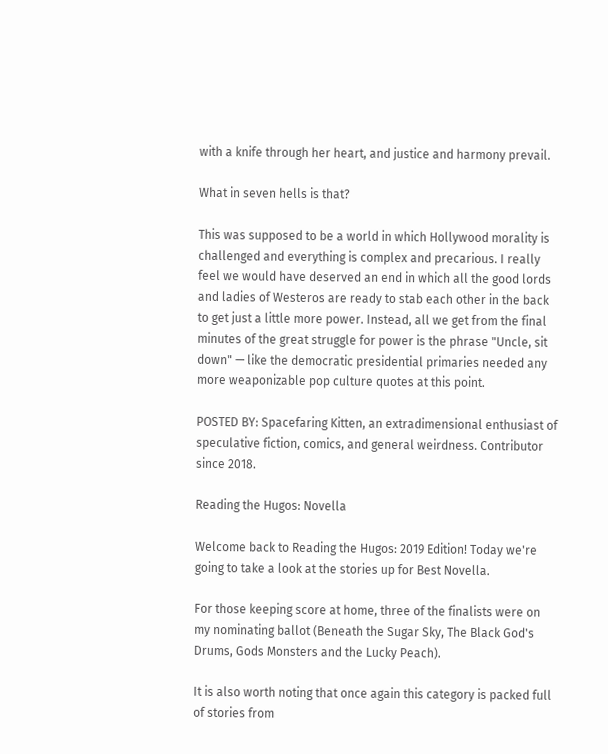with a knife through her heart, and justice and harmony prevail.

What in seven hells is that?

This was supposed to be a world in which Hollywood morality is challenged and everything is complex and precarious. I really feel we would have deserved an end in which all the good lords and ladies of Westeros are ready to stab each other in the back to get just a little more power. Instead, all we get from the final minutes of the great struggle for power is the phrase "Uncle, sit down" — like the democratic presidential primaries needed any more weaponizable pop culture quotes at this point.

POSTED BY: Spacefaring Kitten, an extradimensional enthusiast of speculative fiction, comics, and general weirdness. Contributor since 2018.

Reading the Hugos: Novella

Welcome back to Reading the Hugos: 2019 Edition! Today we're going to take a look at the stories up for Best Novella.

For those keeping score at home, three of the finalists were on my nominating ballot (Beneath the Sugar Sky, The Black God's Drums, Gods Monsters and the Lucky Peach).

It is also worth noting that once again this category is packed full of stories from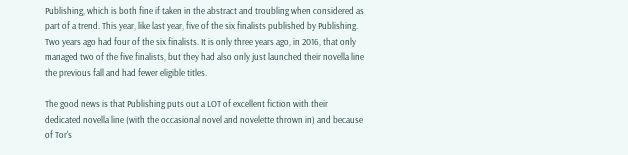Publishing, which is both fine if taken in the abstract and troubling when considered as part of a trend. This year, like last year, five of the six finalists published by Publishing. Two years ago had four of the six finalists. It is only three years ago, in 2016, that only managed two of the five finalists, but they had also only just launched their novella line the previous fall and had fewer eligible titles.

The good news is that Publishing puts out a LOT of excellent fiction with their dedicated novella line (with the occasional novel and novelette thrown in) and because of Tor's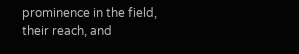prominence in the field, their reach, and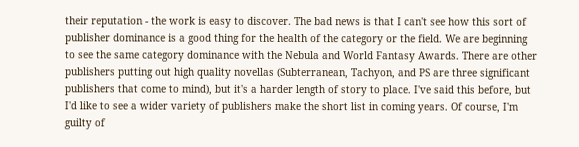their reputation - the work is easy to discover. The bad news is that I can't see how this sort of publisher dominance is a good thing for the health of the category or the field. We are beginning to see the same category dominance with the Nebula and World Fantasy Awards. There are other publishers putting out high quality novellas (Subterranean, Tachyon, and PS are three significant publishers that come to mind), but it's a harder length of story to place. I've said this before, but I'd like to see a wider variety of publishers make the short list in coming years. Of course, I'm guilty of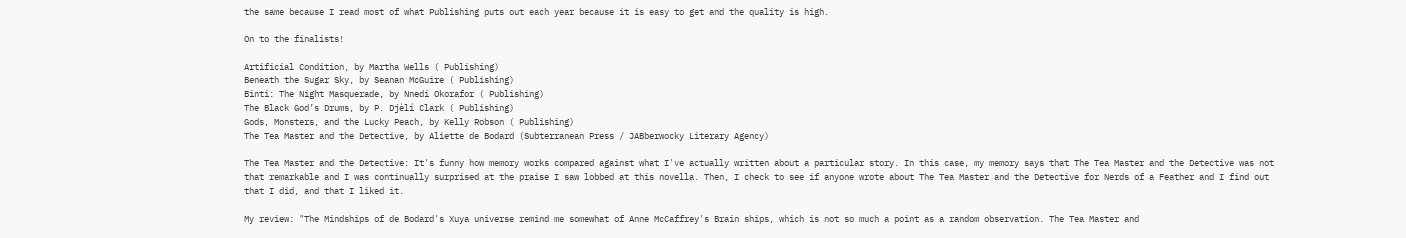the same because I read most of what Publishing puts out each year because it is easy to get and the quality is high.

On to the finalists!

Artificial Condition, by Martha Wells ( Publishing)
Beneath the Sugar Sky, by Seanan McGuire ( Publishing)
Binti: The Night Masquerade, by Nnedi Okorafor ( Publishing)
The Black God’s Drums, by P. Djèlí Clark ( Publishing)
Gods, Monsters, and the Lucky Peach, by Kelly Robson ( Publishing)
The Tea Master and the Detective, by Aliette de Bodard (Subterranean Press / JABberwocky Literary Agency)

The Tea Master and the Detective: It's funny how memory works compared against what I've actually written about a particular story. In this case, my memory says that The Tea Master and the Detective was not that remarkable and I was continually surprised at the praise I saw lobbed at this novella. Then, I check to see if anyone wrote about The Tea Master and the Detective for Nerds of a Feather and I find out that I did, and that I liked it.

My review: "The Mindships of de Bodard's Xuya universe remind me somewhat of Anne McCaffrey's Brain ships, which is not so much a point as a random observation. The Tea Master and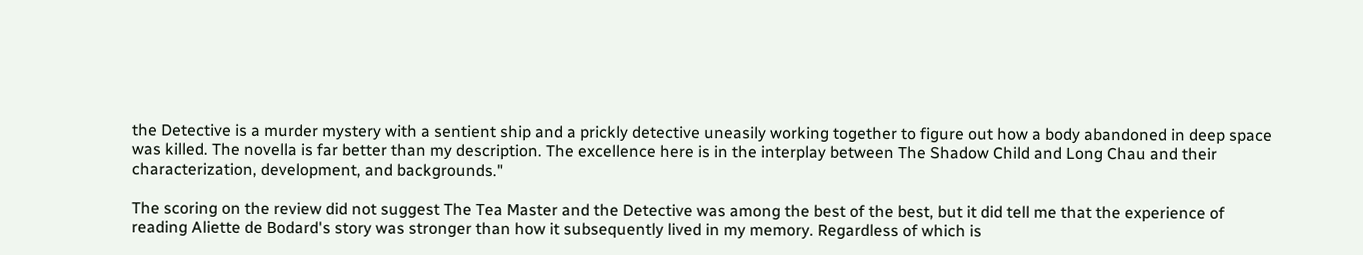the Detective is a murder mystery with a sentient ship and a prickly detective uneasily working together to figure out how a body abandoned in deep space was killed. The novella is far better than my description. The excellence here is in the interplay between The Shadow Child and Long Chau and their characterization, development, and backgrounds."

The scoring on the review did not suggest The Tea Master and the Detective was among the best of the best, but it did tell me that the experience of reading Aliette de Bodard's story was stronger than how it subsequently lived in my memory. Regardless of which is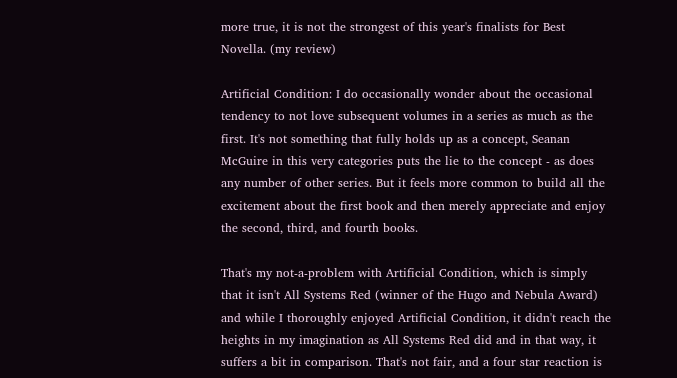more true, it is not the strongest of this year's finalists for Best Novella. (my review)

Artificial Condition: I do occasionally wonder about the occasional tendency to not love subsequent volumes in a series as much as the first. It's not something that fully holds up as a concept, Seanan McGuire in this very categories puts the lie to the concept - as does any number of other series. But it feels more common to build all the excitement about the first book and then merely appreciate and enjoy the second, third, and fourth books.

That's my not-a-problem with Artificial Condition, which is simply that it isn't All Systems Red (winner of the Hugo and Nebula Award) and while I thoroughly enjoyed Artificial Condition, it didn't reach the heights in my imagination as All Systems Red did and in that way, it suffers a bit in comparison. That's not fair, and a four star reaction is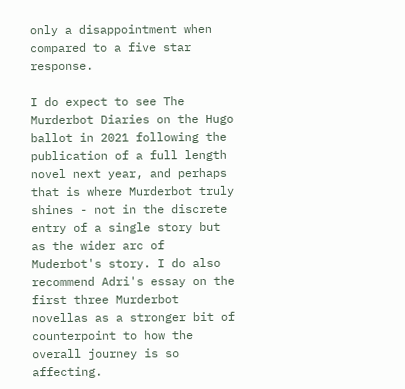only a disappointment when compared to a five star response.

I do expect to see The Murderbot Diaries on the Hugo ballot in 2021 following the publication of a full length novel next year, and perhaps that is where Murderbot truly shines - not in the discrete entry of a single story but as the wider arc of Muderbot's story. I do also recommend Adri's essay on the first three Murderbot novellas as a stronger bit of counterpoint to how the overall journey is so affecting.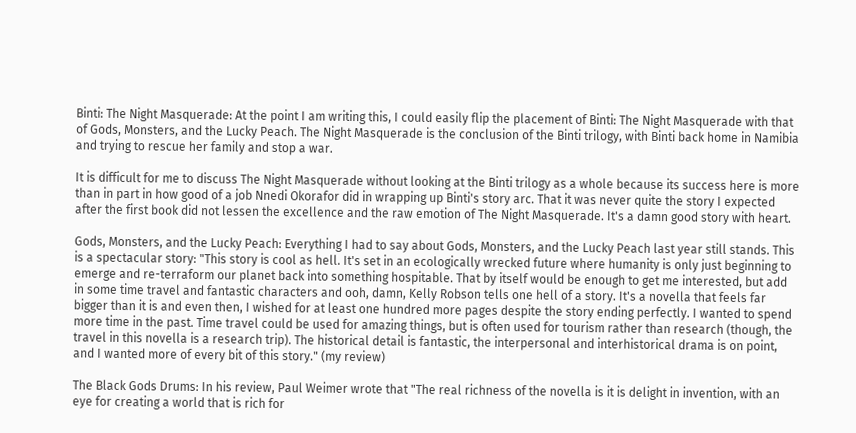Binti: The Night Masquerade: At the point I am writing this, I could easily flip the placement of Binti: The Night Masquerade with that of Gods, Monsters, and the Lucky Peach. The Night Masquerade is the conclusion of the Binti trilogy, with Binti back home in Namibia and trying to rescue her family and stop a war.

It is difficult for me to discuss The Night Masquerade without looking at the Binti trilogy as a whole because its success here is more than in part in how good of a job Nnedi Okorafor did in wrapping up Binti's story arc. That it was never quite the story I expected after the first book did not lessen the excellence and the raw emotion of The Night Masquerade. It's a damn good story with heart.

Gods, Monsters, and the Lucky Peach: Everything I had to say about Gods, Monsters, and the Lucky Peach last year still stands. This is a spectacular story: "This story is cool as hell. It's set in an ecologically wrecked future where humanity is only just beginning to emerge and re-terraform our planet back into something hospitable. That by itself would be enough to get me interested, but add in some time travel and fantastic characters and ooh, damn, Kelly Robson tells one hell of a story. It's a novella that feels far bigger than it is and even then, I wished for at least one hundred more pages despite the story ending perfectly. I wanted to spend more time in the past. Time travel could be used for amazing things, but is often used for tourism rather than research (though, the travel in this novella is a research trip). The historical detail is fantastic, the interpersonal and interhistorical drama is on point, and I wanted more of every bit of this story." (my review)

The Black Gods Drums: In his review, Paul Weimer wrote that "The real richness of the novella is it is delight in invention, with an eye for creating a world that is rich for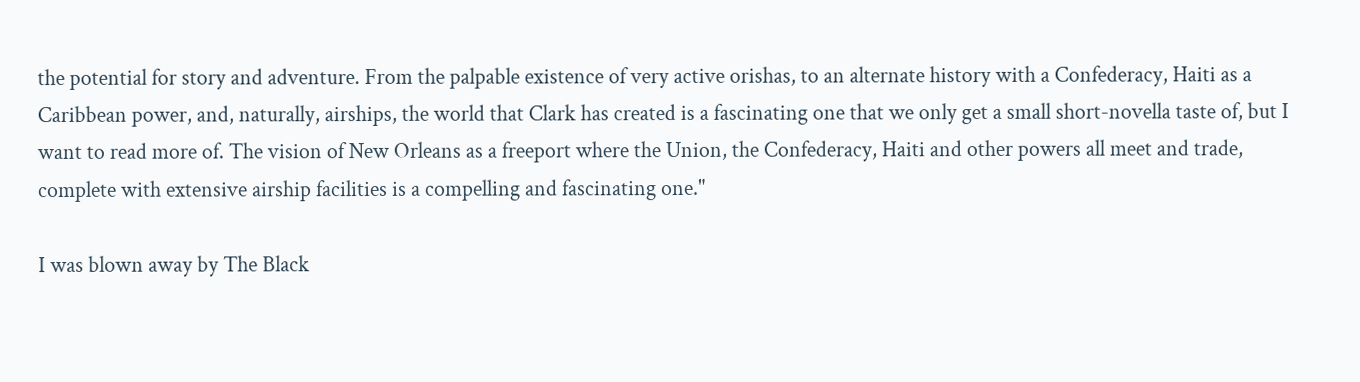the potential for story and adventure. From the palpable existence of very active orishas, to an alternate history with a Confederacy, Haiti as a Caribbean power, and, naturally, airships, the world that Clark has created is a fascinating one that we only get a small short-novella taste of, but I want to read more of. The vision of New Orleans as a freeport where the Union, the Confederacy, Haiti and other powers all meet and trade, complete with extensive airship facilities is a compelling and fascinating one."

I was blown away by The Black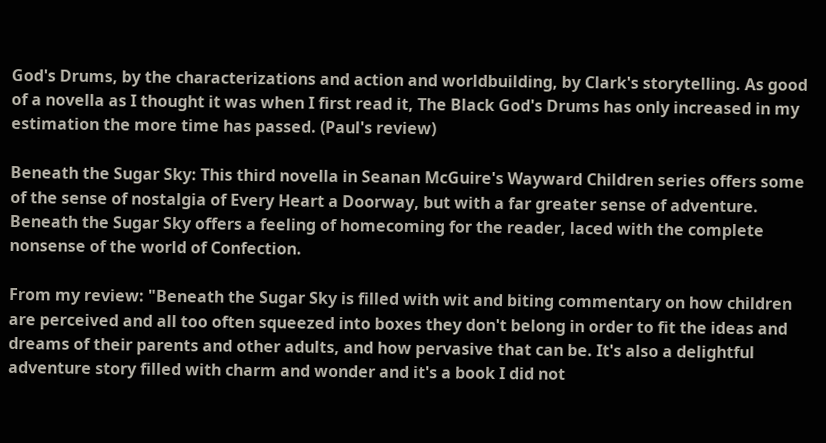God's Drums, by the characterizations and action and worldbuilding, by Clark's storytelling. As good of a novella as I thought it was when I first read it, The Black God's Drums has only increased in my estimation the more time has passed. (Paul's review)

Beneath the Sugar Sky: This third novella in Seanan McGuire's Wayward Children series offers some of the sense of nostalgia of Every Heart a Doorway, but with a far greater sense of adventure. Beneath the Sugar Sky offers a feeling of homecoming for the reader, laced with the complete nonsense of the world of Confection.

From my review: "Beneath the Sugar Sky is filled with wit and biting commentary on how children are perceived and all too often squeezed into boxes they don't belong in order to fit the ideas and dreams of their parents and other adults, and how pervasive that can be. It's also a delightful adventure story filled with charm and wonder and it's a book I did not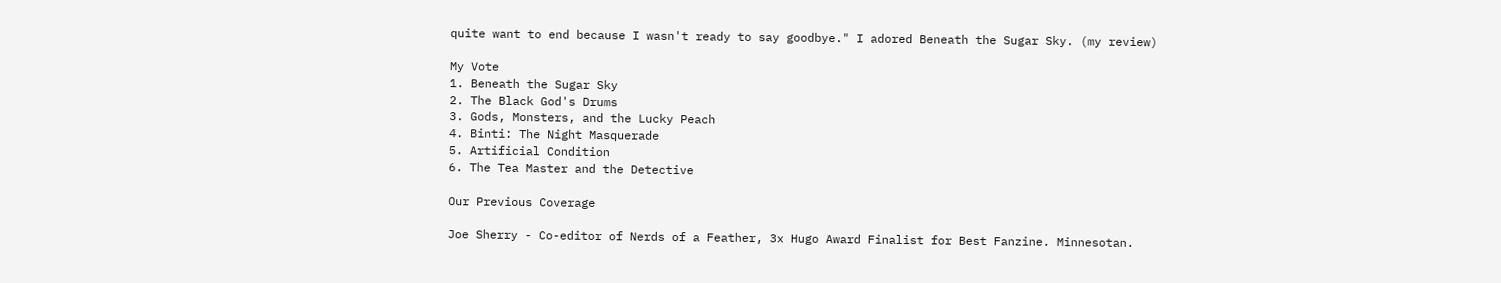quite want to end because I wasn't ready to say goodbye." I adored Beneath the Sugar Sky. (my review)

My Vote
1. Beneath the Sugar Sky
2. The Black God's Drums
3. Gods, Monsters, and the Lucky Peach
4. Binti: The Night Masquerade
5. Artificial Condition
6. The Tea Master and the Detective

Our Previous Coverage

Joe Sherry - Co-editor of Nerds of a Feather, 3x Hugo Award Finalist for Best Fanzine. Minnesotan.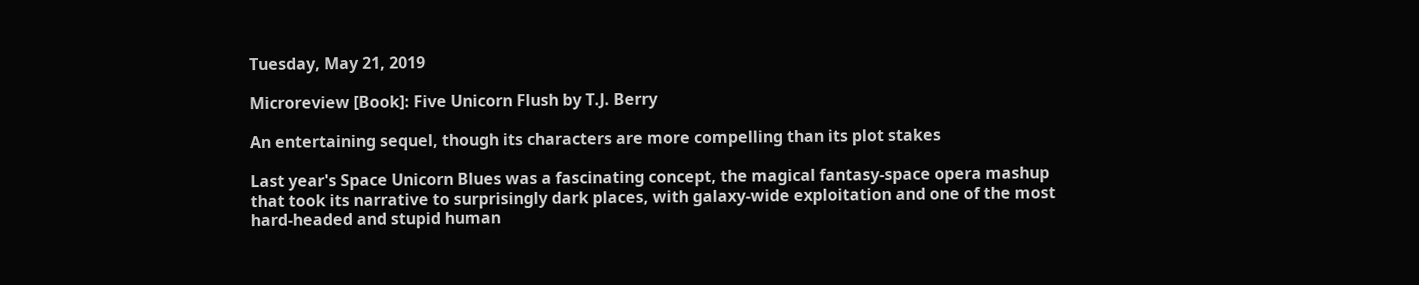Tuesday, May 21, 2019

Microreview [Book]: Five Unicorn Flush by T.J. Berry

An entertaining sequel, though its characters are more compelling than its plot stakes

Last year's Space Unicorn Blues was a fascinating concept, the magical fantasy-space opera mashup that took its narrative to surprisingly dark places, with galaxy-wide exploitation and one of the most hard-headed and stupid human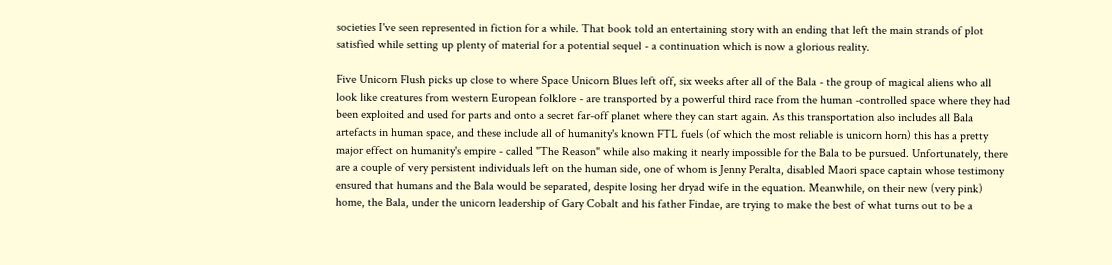societies I've seen represented in fiction for a while. That book told an entertaining story with an ending that left the main strands of plot satisfied while setting up plenty of material for a potential sequel - a continuation which is now a glorious reality.

Five Unicorn Flush picks up close to where Space Unicorn Blues left off, six weeks after all of the Bala - the group of magical aliens who all look like creatures from western European folklore - are transported by a powerful third race from the human -controlled space where they had been exploited and used for parts and onto a secret far-off planet where they can start again. As this transportation also includes all Bala artefacts in human space, and these include all of humanity's known FTL fuels (of which the most reliable is unicorn horn) this has a pretty major effect on humanity's empire - called "The Reason" while also making it nearly impossible for the Bala to be pursued. Unfortunately, there are a couple of very persistent individuals left on the human side, one of whom is Jenny Peralta, disabled Maori space captain whose testimony ensured that humans and the Bala would be separated, despite losing her dryad wife in the equation. Meanwhile, on their new (very pink) home, the Bala, under the unicorn leadership of Gary Cobalt and his father Findae, are trying to make the best of what turns out to be a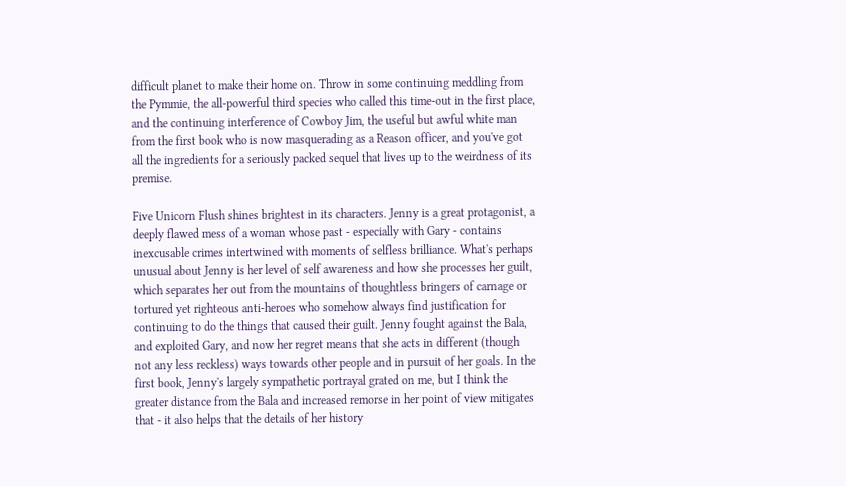difficult planet to make their home on. Throw in some continuing meddling from the Pymmie, the all-powerful third species who called this time-out in the first place, and the continuing interference of Cowboy Jim, the useful but awful white man from the first book who is now masquerading as a Reason officer, and you've got all the ingredients for a seriously packed sequel that lives up to the weirdness of its premise.

Five Unicorn Flush shines brightest in its characters. Jenny is a great protagonist, a deeply flawed mess of a woman whose past - especially with Gary - contains inexcusable crimes intertwined with moments of selfless brilliance. What's perhaps unusual about Jenny is her level of self awareness and how she processes her guilt, which separates her out from the mountains of thoughtless bringers of carnage or tortured yet righteous anti-heroes who somehow always find justification for continuing to do the things that caused their guilt. Jenny fought against the Bala, and exploited Gary, and now her regret means that she acts in different (though not any less reckless) ways towards other people and in pursuit of her goals. In the first book, Jenny's largely sympathetic portrayal grated on me, but I think the greater distance from the Bala and increased remorse in her point of view mitigates that - it also helps that the details of her history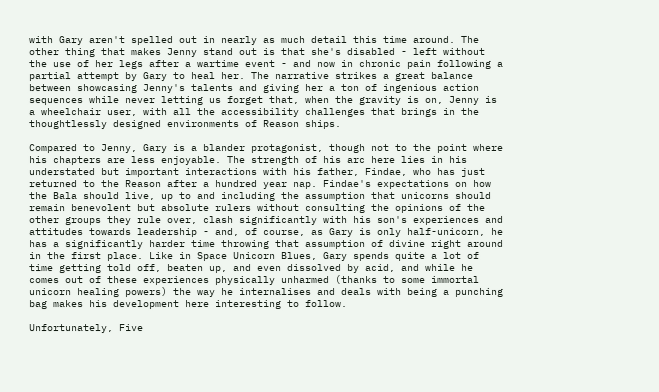with Gary aren't spelled out in nearly as much detail this time around. The other thing that makes Jenny stand out is that she's disabled - left without the use of her legs after a wartime event - and now in chronic pain following a partial attempt by Gary to heal her. The narrative strikes a great balance between showcasing Jenny's talents and giving her a ton of ingenious action sequences while never letting us forget that, when the gravity is on, Jenny is a wheelchair user, with all the accessibility challenges that brings in the thoughtlessly designed environments of Reason ships.

Compared to Jenny, Gary is a blander protagonist, though not to the point where his chapters are less enjoyable. The strength of his arc here lies in his understated but important interactions with his father, Findae, who has just returned to the Reason after a hundred year nap. Findae's expectations on how the Bala should live, up to and including the assumption that unicorns should remain benevolent but absolute rulers without consulting the opinions of the other groups they rule over, clash significantly with his son's experiences and attitudes towards leadership - and, of course, as Gary is only half-unicorn, he has a significantly harder time throwing that assumption of divine right around in the first place. Like in Space Unicorn Blues, Gary spends quite a lot of time getting told off, beaten up, and even dissolved by acid, and while he comes out of these experiences physically unharmed (thanks to some immortal unicorn healing powers) the way he internalises and deals with being a punching bag makes his development here interesting to follow.

Unfortunately, Five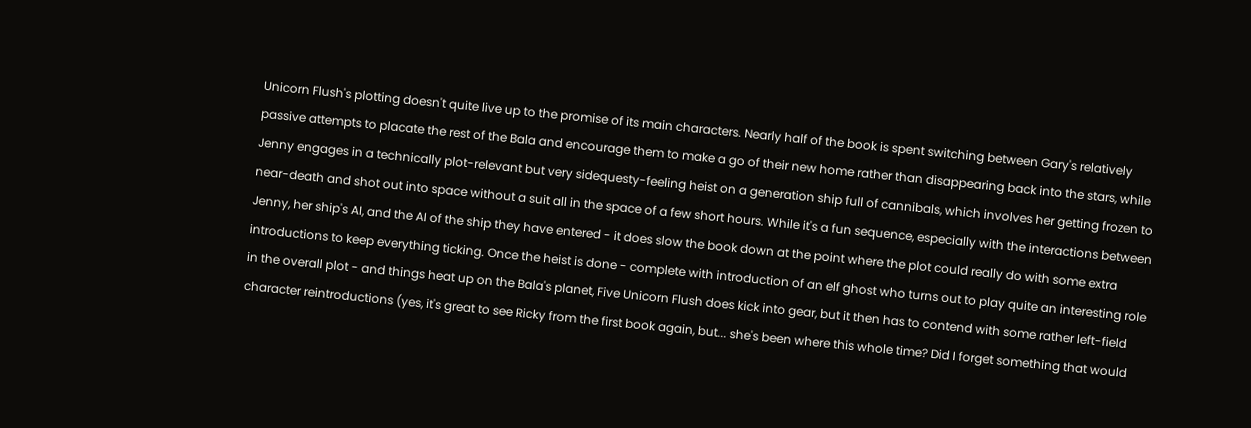Unicorn Flush's plotting doesn't quite live up to the promise of its main characters. Nearly half of the book is spent switching between Gary's relatively passive attempts to placate the rest of the Bala and encourage them to make a go of their new home rather than disappearing back into the stars, while Jenny engages in a technically plot-relevant but very sidequesty-feeling heist on a generation ship full of cannibals, which involves her getting frozen to near-death and shot out into space without a suit all in the space of a few short hours. While it's a fun sequence, especially with the interactions between Jenny, her ship's AI, and the AI of the ship they have entered - it does slow the book down at the point where the plot could really do with some extra introductions to keep everything ticking. Once the heist is done - complete with introduction of an elf ghost who turns out to play quite an interesting role in the overall plot - and things heat up on the Bala's planet, Five Unicorn Flush does kick into gear, but it then has to contend with some rather left-field character reintroductions (yes, it's great to see Ricky from the first book again, but... she's been where this whole time? Did I forget something that would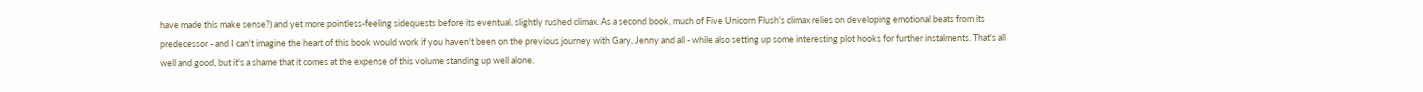have made this make sense?) and yet more pointless-feeling sidequests before its eventual, slightly rushed climax. As a second book, much of Five Unicorn Flush's climax relies on developing emotional beats from its predecessor - and I can't imagine the heart of this book would work if you haven't been on the previous journey with Gary, Jenny and all - while also setting up some interesting plot hooks for further instalments. That's all well and good, but it's a shame that it comes at the expense of this volume standing up well alone.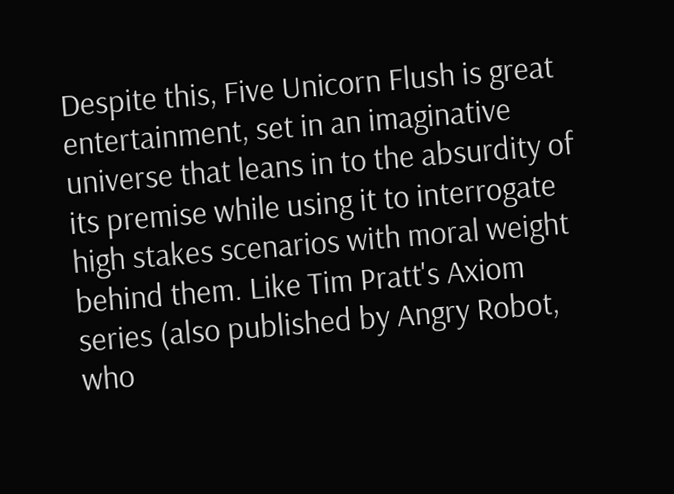Despite this, Five Unicorn Flush is great entertainment, set in an imaginative universe that leans in to the absurdity of its premise while using it to interrogate high stakes scenarios with moral weight behind them. Like Tim Pratt's Axiom series (also published by Angry Robot, who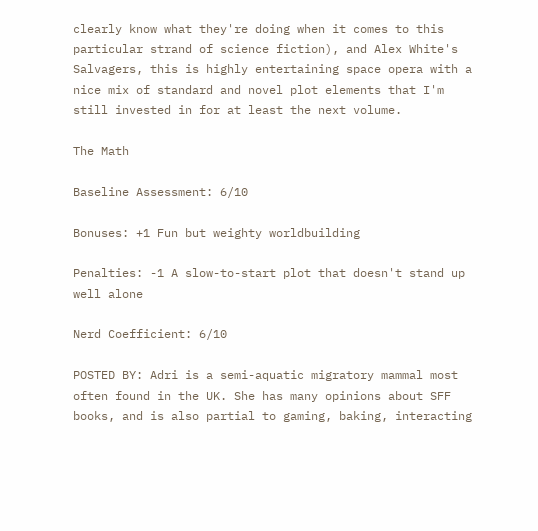clearly know what they're doing when it comes to this particular strand of science fiction), and Alex White's Salvagers, this is highly entertaining space opera with a nice mix of standard and novel plot elements that I'm still invested in for at least the next volume.

The Math

Baseline Assessment: 6/10

Bonuses: +1 Fun but weighty worldbuilding

Penalties: -1 A slow-to-start plot that doesn't stand up well alone

Nerd Coefficient: 6/10

POSTED BY: Adri is a semi-aquatic migratory mammal most often found in the UK. She has many opinions about SFF books, and is also partial to gaming, baking, interacting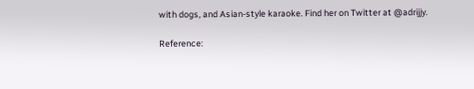with dogs, and Asian-style karaoke. Find her on Twitter at @adrijjy.

Reference: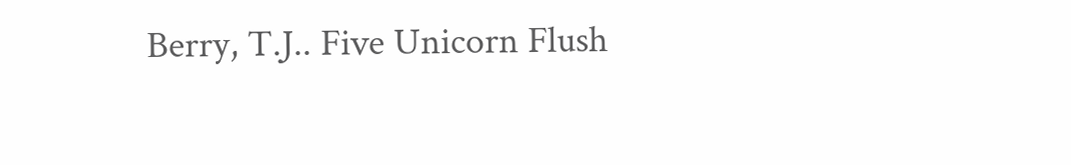Berry, T.J.. Five Unicorn Flush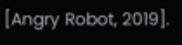[Angry Robot, 2019].